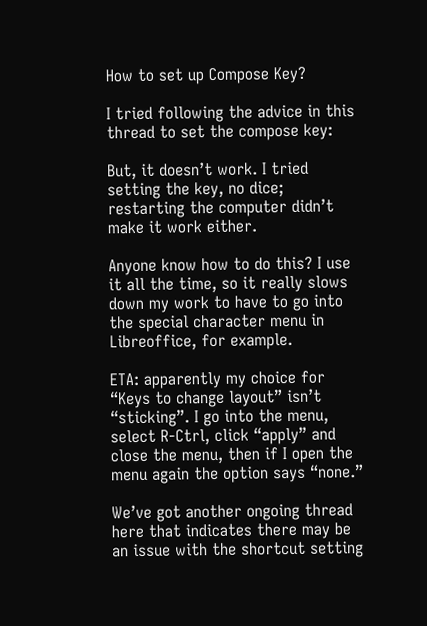How to set up Compose Key?

I tried following the advice in this thread to set the compose key:

But, it doesn’t work. I tried setting the key, no dice; restarting the computer didn’t make it work either.

Anyone know how to do this? I use it all the time, so it really slows down my work to have to go into the special character menu in Libreoffice, for example.

ETA: apparently my choice for “Keys to change layout” isn’t “sticking”. I go into the menu, select R-Ctrl, click “apply” and close the menu, then if I open the menu again the option says “none.”

We’ve got another ongoing thread here that indicates there may be an issue with the shortcut setting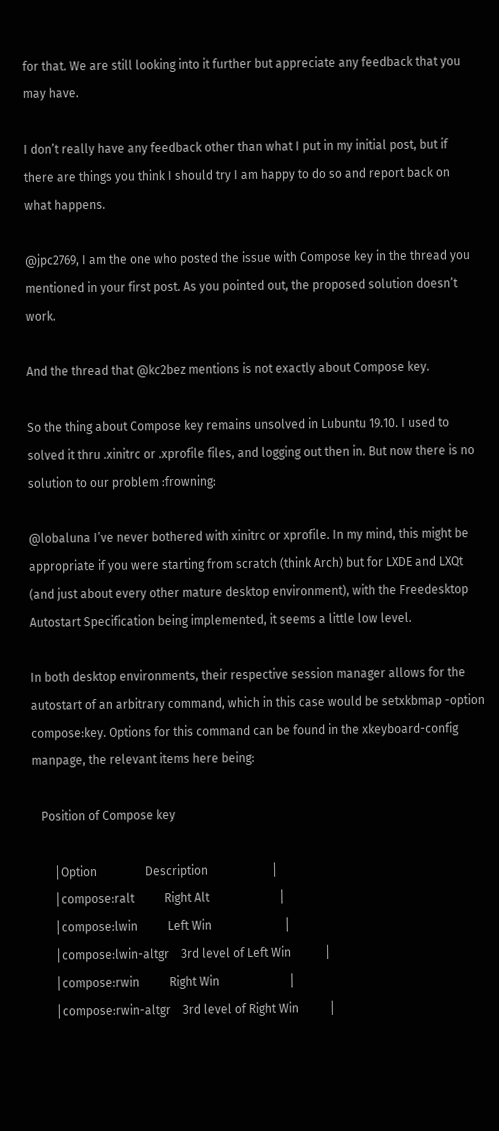for that. We are still looking into it further but appreciate any feedback that you may have.

I don’t really have any feedback other than what I put in my initial post, but if there are things you think I should try I am happy to do so and report back on what happens.

@jpc2769, I am the one who posted the issue with Compose key in the thread you mentioned in your first post. As you pointed out, the proposed solution doesn’t work.

And the thread that @kc2bez mentions is not exactly about Compose key.

So the thing about Compose key remains unsolved in Lubuntu 19.10. I used to solved it thru .xinitrc or .xprofile files, and logging out then in. But now there is no solution to our problem :frowning:

@lobaluna I’ve never bothered with xinitrc or xprofile. In my mind, this might be appropriate if you were starting from scratch (think Arch) but for LXDE and LXQt (and just about every other mature desktop environment), with the Freedesktop Autostart Specification being implemented, it seems a little low level.

In both desktop environments, their respective session manager allows for the autostart of an arbitrary command, which in this case would be setxkbmap -option compose:key. Options for this command can be found in the xkeyboard-config manpage, the relevant items here being:

   Position of Compose key

       │Option                Description                     │
       │compose:ralt          Right Alt                       │
       │compose:lwin          Left Win                        │
       │compose:lwin-altgr    3rd level of Left Win           │
       │compose:rwin          Right Win                       │
       │compose:rwin-altgr    3rd level of Right Win          │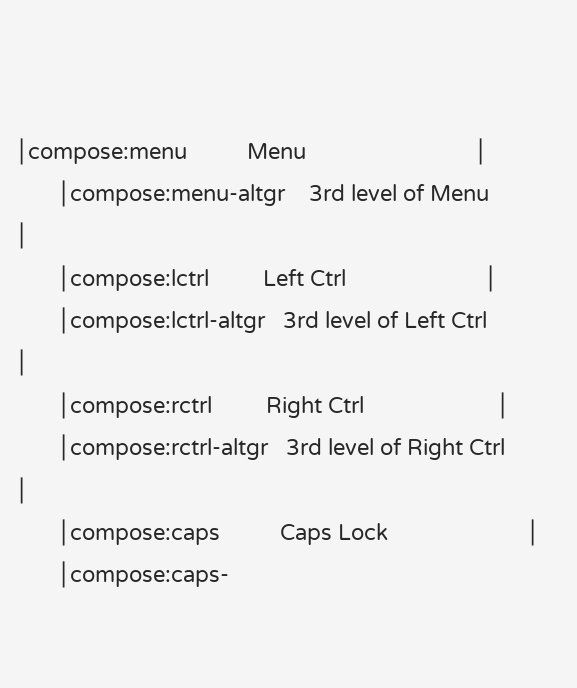│compose:menu          Menu                            │
       │compose:menu-altgr    3rd level of Menu               │
       │compose:lctrl         Left Ctrl                       │
       │compose:lctrl-altgr   3rd level of Left Ctrl          │
       │compose:rctrl         Right Ctrl                      │
       │compose:rctrl-altgr   3rd level of Right Ctrl         │
       │compose:caps          Caps Lock                       │
       │compose:caps-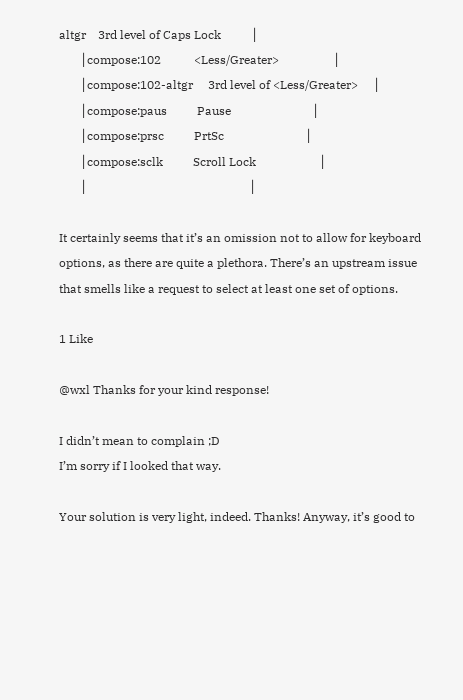altgr    3rd level of Caps Lock          │
       │compose:102           <Less/Greater>                  │
       │compose:102-altgr     3rd level of <Less/Greater>     │
       │compose:paus          Pause                           │
       │compose:prsc          PrtSc                           │
       │compose:sclk          Scroll Lock                     │
       │                                                      │

It certainly seems that it’s an omission not to allow for keyboard options, as there are quite a plethora. There’s an upstream issue that smells like a request to select at least one set of options.

1 Like

@wxl Thanks for your kind response!

I didn’t mean to complain ;D
I’m sorry if I looked that way.

Your solution is very light, indeed. Thanks! Anyway, it’s good to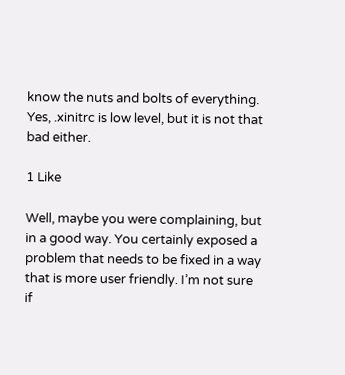know the nuts and bolts of everything. Yes, .xinitrc is low level, but it is not that bad either.

1 Like

Well, maybe you were complaining, but in a good way. You certainly exposed a problem that needs to be fixed in a way that is more user friendly. I’m not sure if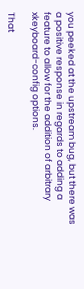you peeked at the upstream bug, but there was a positive response in regards to adding a feature to allow for the addition of arbitrary xkeyboard-config options.

That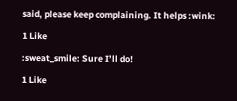said, please keep complaining. It helps :wink:

1 Like

:sweat_smile: Sure I’ll do!

1 Like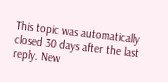This topic was automatically closed 30 days after the last reply. New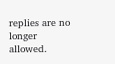replies are no longer allowed.